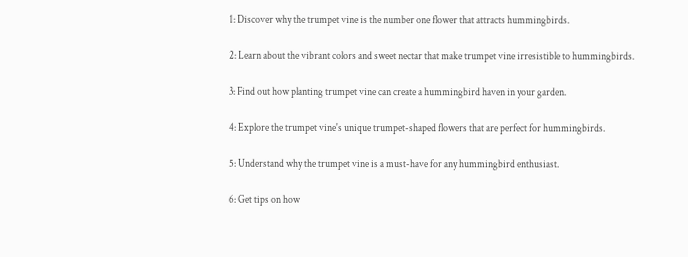1: Discover why the trumpet vine is the number one flower that attracts hummingbirds.

2: Learn about the vibrant colors and sweet nectar that make trumpet vine irresistible to hummingbirds.

3: Find out how planting trumpet vine can create a hummingbird haven in your garden.

4: Explore the trumpet vine's unique trumpet-shaped flowers that are perfect for hummingbirds.

5: Understand why the trumpet vine is a must-have for any hummingbird enthusiast.

6: Get tips on how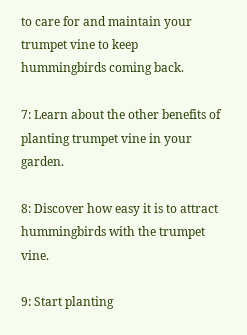to care for and maintain your trumpet vine to keep hummingbirds coming back.

7: Learn about the other benefits of planting trumpet vine in your garden.

8: Discover how easy it is to attract hummingbirds with the trumpet vine.

9: Start planting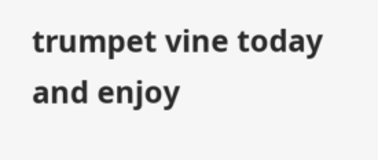trumpet vine today and enjoy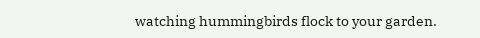watching hummingbirds flock to your garden.